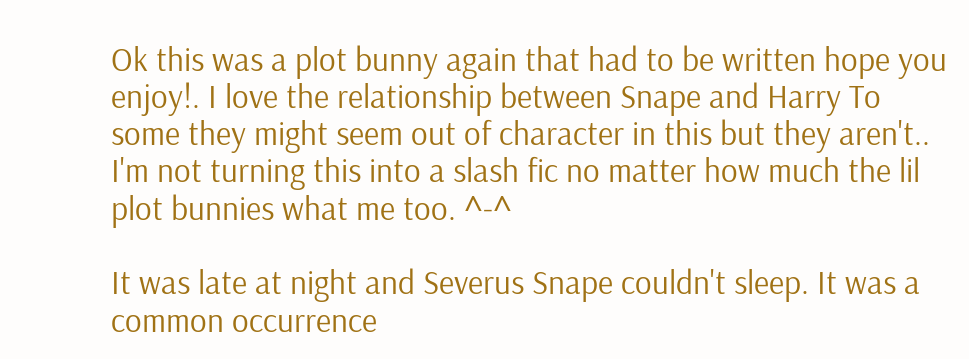Ok this was a plot bunny again that had to be written hope you enjoy!. I love the relationship between Snape and Harry To some they might seem out of character in this but they aren't.. I'm not turning this into a slash fic no matter how much the lil plot bunnies what me too. ^-^

It was late at night and Severus Snape couldn't sleep. It was a common occurrence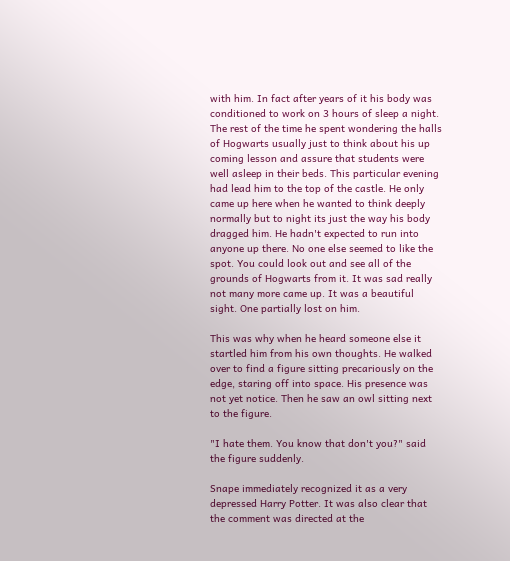with him. In fact after years of it his body was conditioned to work on 3 hours of sleep a night. The rest of the time he spent wondering the halls of Hogwarts usually just to think about his up coming lesson and assure that students were well asleep in their beds. This particular evening had lead him to the top of the castle. He only came up here when he wanted to think deeply normally but to night its just the way his body dragged him. He hadn't expected to run into anyone up there. No one else seemed to like the spot. You could look out and see all of the grounds of Hogwarts from it. It was sad really not many more came up. It was a beautiful sight. One partially lost on him.

This was why when he heard someone else it startled him from his own thoughts. He walked over to find a figure sitting precariously on the edge, staring off into space. His presence was not yet notice. Then he saw an owl sitting next to the figure.

"I hate them. You know that don't you?" said the figure suddenly.

Snape immediately recognized it as a very depressed Harry Potter. It was also clear that the comment was directed at the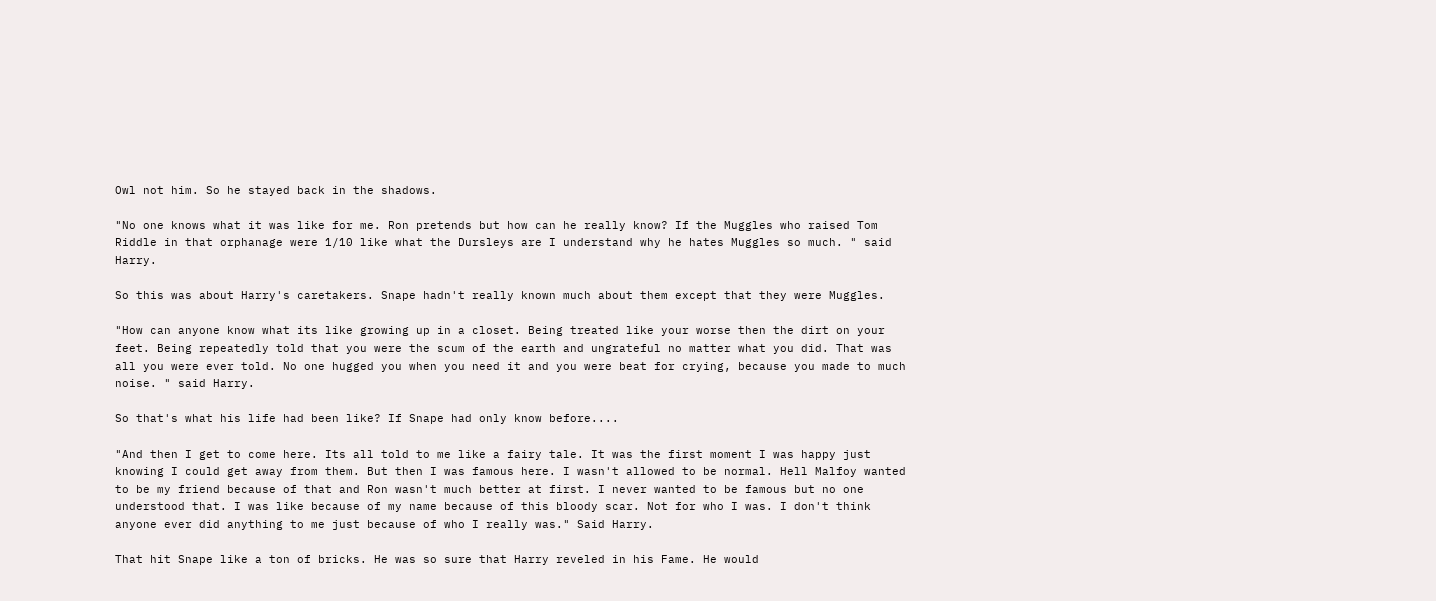Owl not him. So he stayed back in the shadows.

"No one knows what it was like for me. Ron pretends but how can he really know? If the Muggles who raised Tom Riddle in that orphanage were 1/10 like what the Dursleys are I understand why he hates Muggles so much. " said Harry.

So this was about Harry's caretakers. Snape hadn't really known much about them except that they were Muggles.

"How can anyone know what its like growing up in a closet. Being treated like your worse then the dirt on your feet. Being repeatedly told that you were the scum of the earth and ungrateful no matter what you did. That was all you were ever told. No one hugged you when you need it and you were beat for crying, because you made to much noise. " said Harry.

So that's what his life had been like? If Snape had only know before....

"And then I get to come here. Its all told to me like a fairy tale. It was the first moment I was happy just knowing I could get away from them. But then I was famous here. I wasn't allowed to be normal. Hell Malfoy wanted to be my friend because of that and Ron wasn't much better at first. I never wanted to be famous but no one understood that. I was like because of my name because of this bloody scar. Not for who I was. I don't think anyone ever did anything to me just because of who I really was." Said Harry.

That hit Snape like a ton of bricks. He was so sure that Harry reveled in his Fame. He would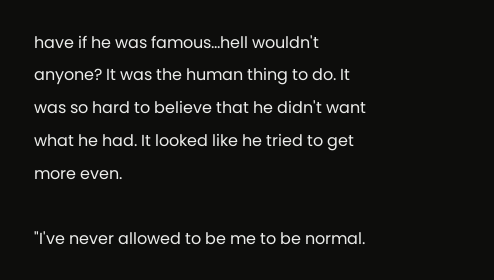have if he was famous...hell wouldn't anyone? It was the human thing to do. It was so hard to believe that he didn't want what he had. It looked like he tried to get more even.

"I've never allowed to be me to be normal.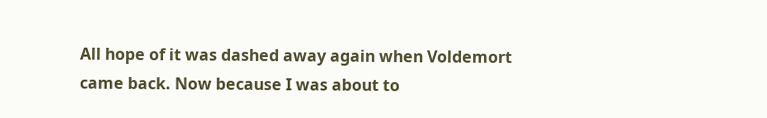All hope of it was dashed away again when Voldemort came back. Now because I was about to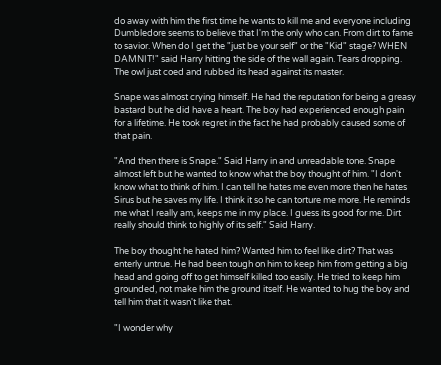do away with him the first time he wants to kill me and everyone including Dumbledore seems to believe that I'm the only who can. From dirt to fame to savior. When do I get the "just be your self" or the "Kid" stage? WHEN DAMNIT!" said Harry hitting the side of the wall again. Tears dropping. The owl just coed and rubbed its head against its master.

Snape was almost crying himself. He had the reputation for being a greasy bastard but he did have a heart. The boy had experienced enough pain for a lifetime. He took regret in the fact he had probably caused some of that pain.

"And then there is Snape." Said Harry in and unreadable tone. Snape almost left but he wanted to know what the boy thought of him. "I don't know what to think of him. I can tell he hates me even more then he hates Sirus but he saves my life. I think it so he can torture me more. He reminds me what I really am, keeps me in my place. I guess its good for me. Dirt really should think to highly of its self." Said Harry.

The boy thought he hated him? Wanted him to feel like dirt? That was enterly untrue. He had been tough on him to keep him from getting a big head and going off to get himself killed too easily. He tried to keep him grounded, not make him the ground itself. He wanted to hug the boy and tell him that it wasn't like that.

"I wonder why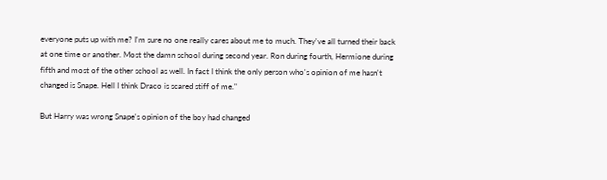everyone puts up with me? I'm sure no one really cares about me to much. They've all turned their back at one time or another. Most the damn school during second year. Ron during fourth, Hermione during fifth and most of the other school as well. In fact I think the only person who's opinion of me hasn't changed is Snape. Hell I think Draco is scared stiff of me."

But Harry was wrong Snape's opinion of the boy had changed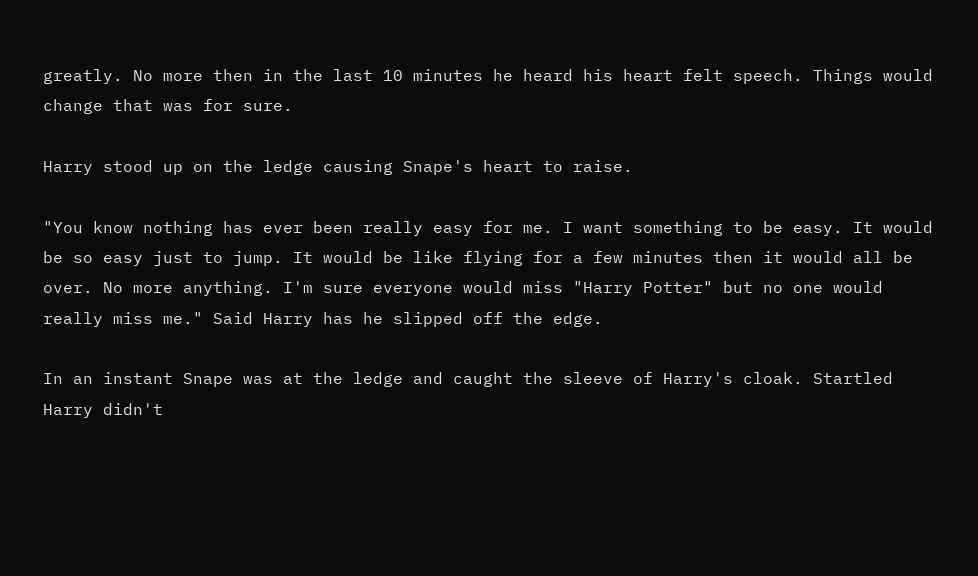greatly. No more then in the last 10 minutes he heard his heart felt speech. Things would change that was for sure.

Harry stood up on the ledge causing Snape's heart to raise.

"You know nothing has ever been really easy for me. I want something to be easy. It would be so easy just to jump. It would be like flying for a few minutes then it would all be over. No more anything. I'm sure everyone would miss "Harry Potter" but no one would really miss me." Said Harry has he slipped off the edge.

In an instant Snape was at the ledge and caught the sleeve of Harry's cloak. Startled Harry didn't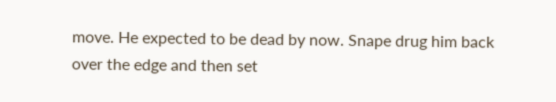move. He expected to be dead by now. Snape drug him back over the edge and then set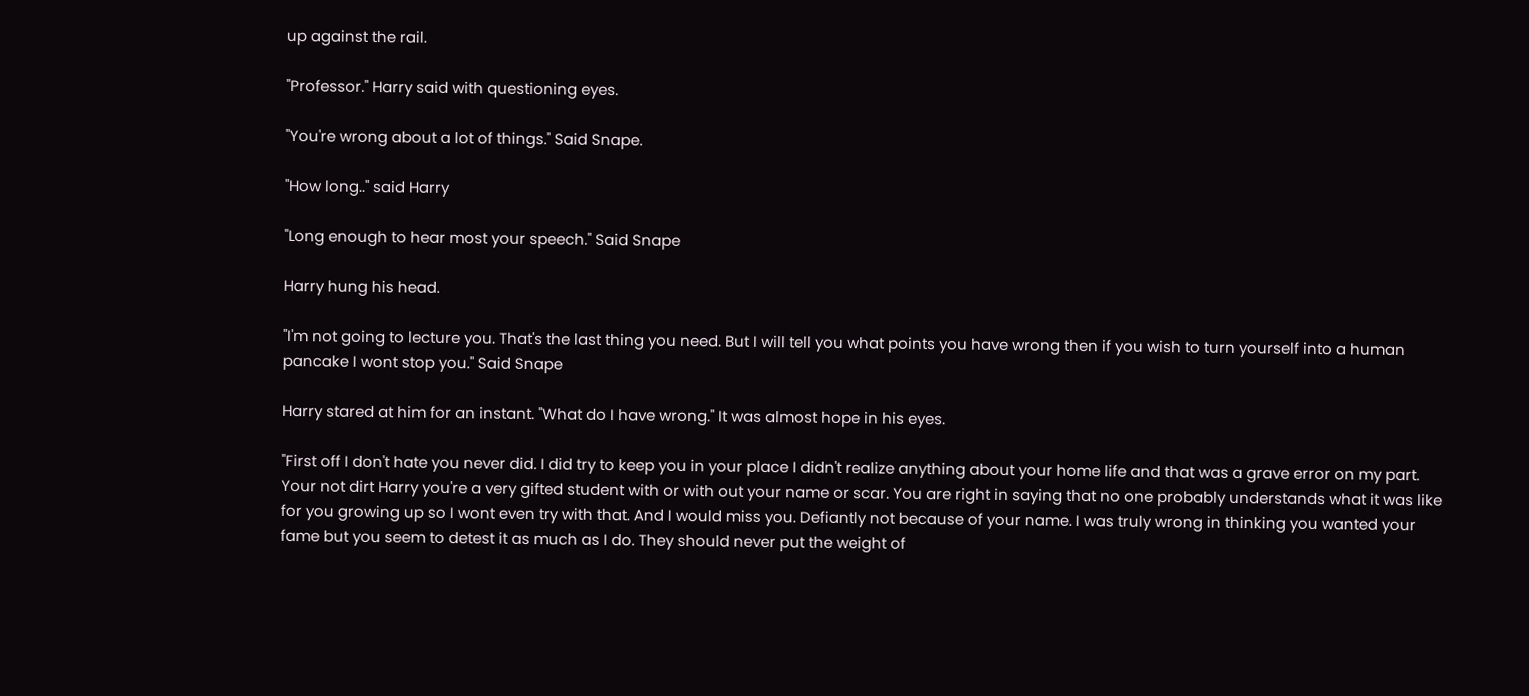up against the rail.

"Professor." Harry said with questioning eyes.

"You're wrong about a lot of things." Said Snape.

"How long.." said Harry

"Long enough to hear most your speech." Said Snape

Harry hung his head.

"I'm not going to lecture you. That's the last thing you need. But I will tell you what points you have wrong then if you wish to turn yourself into a human pancake I wont stop you." Said Snape

Harry stared at him for an instant. "What do I have wrong." It was almost hope in his eyes.

"First off I don't hate you never did. I did try to keep you in your place I didn't realize anything about your home life and that was a grave error on my part. Your not dirt Harry you're a very gifted student with or with out your name or scar. You are right in saying that no one probably understands what it was like for you growing up so I wont even try with that. And I would miss you. Defiantly not because of your name. I was truly wrong in thinking you wanted your fame but you seem to detest it as much as I do. They should never put the weight of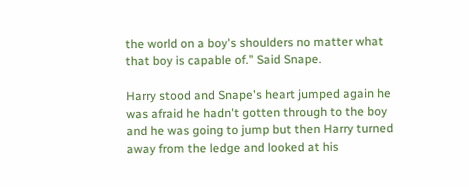the world on a boy's shoulders no matter what that boy is capable of." Said Snape.

Harry stood and Snape's heart jumped again he was afraid he hadn't gotten through to the boy and he was going to jump but then Harry turned away from the ledge and looked at his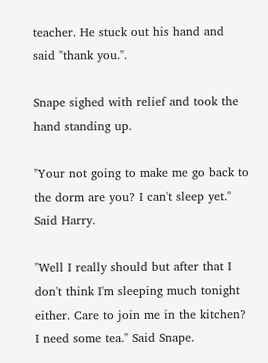teacher. He stuck out his hand and said "thank you.".

Snape sighed with relief and took the hand standing up.

"Your not going to make me go back to the dorm are you? I can't sleep yet." Said Harry.

"Well I really should but after that I don't think I'm sleeping much tonight either. Care to join me in the kitchen? I need some tea." Said Snape.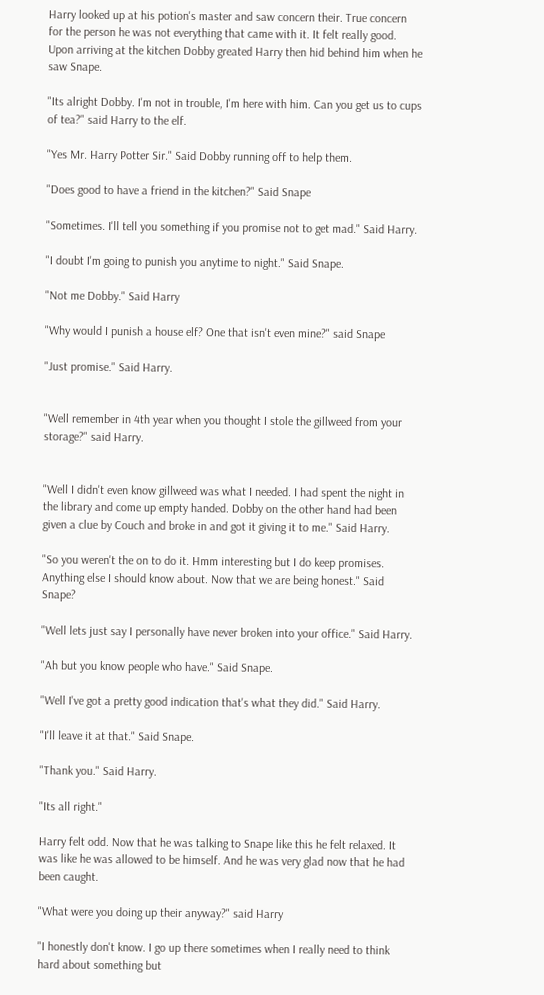Harry looked up at his potion's master and saw concern their. True concern for the person he was not everything that came with it. It felt really good. Upon arriving at the kitchen Dobby greated Harry then hid behind him when he saw Snape.

"Its alright Dobby. I'm not in trouble, I'm here with him. Can you get us to cups of tea?" said Harry to the elf.

"Yes Mr. Harry Potter Sir." Said Dobby running off to help them.

"Does good to have a friend in the kitchen?" Said Snape

"Sometimes. I'll tell you something if you promise not to get mad." Said Harry.

"I doubt I'm going to punish you anytime to night." Said Snape.

"Not me Dobby." Said Harry

"Why would I punish a house elf? One that isn't even mine?" said Snape

"Just promise." Said Harry.


"Well remember in 4th year when you thought I stole the gillweed from your storage?" said Harry.


"Well I didn't even know gillweed was what I needed. I had spent the night in the library and come up empty handed. Dobby on the other hand had been given a clue by Couch and broke in and got it giving it to me." Said Harry.

"So you weren't the on to do it. Hmm interesting but I do keep promises. Anything else I should know about. Now that we are being honest." Said Snape?

"Well lets just say I personally have never broken into your office." Said Harry.

"Ah but you know people who have." Said Snape.

"Well I've got a pretty good indication that's what they did." Said Harry.

"I'll leave it at that." Said Snape.

"Thank you." Said Harry.

"Its all right."

Harry felt odd. Now that he was talking to Snape like this he felt relaxed. It was like he was allowed to be himself. And he was very glad now that he had been caught.

"What were you doing up their anyway?" said Harry

"I honestly don't know. I go up there sometimes when I really need to think hard about something but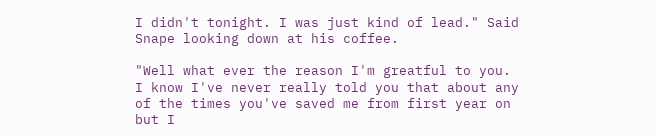I didn't tonight. I was just kind of lead." Said Snape looking down at his coffee.

"Well what ever the reason I'm greatful to you. I know I've never really told you that about any of the times you've saved me from first year on but I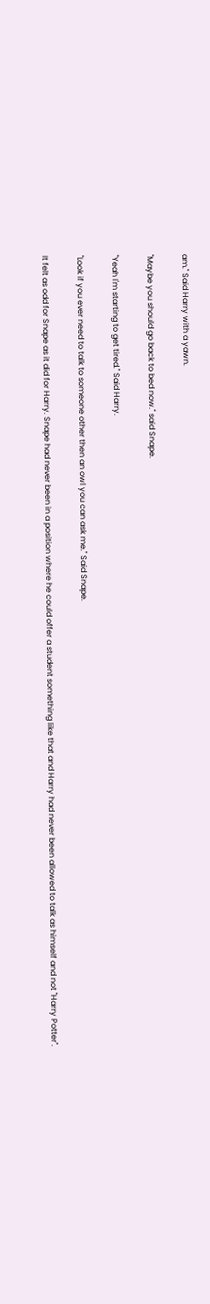am." Said Harry with a yawn.

"Maybe you should go back to bed now." said Snape.

"Yeah I'm starting to get tired." Said Harry.

"Look if you ever need to talk to someone other then an owl you can ask me." Said Snape.

It felt as odd for Snape as it did for Harry. Snape had never been in a position where he could offer a student something like that and Harry had never been allowed to talk as himself and not "Harry Potter".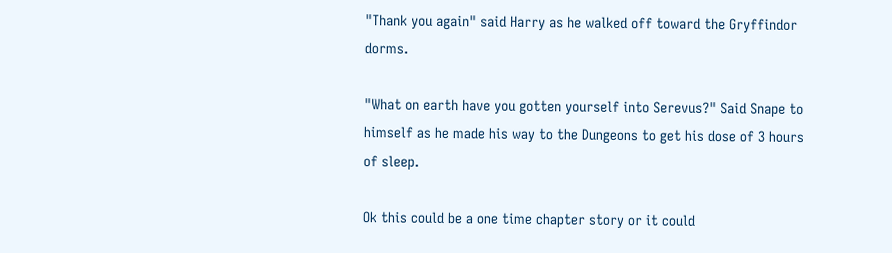"Thank you again" said Harry as he walked off toward the Gryffindor dorms.

"What on earth have you gotten yourself into Serevus?" Said Snape to himself as he made his way to the Dungeons to get his dose of 3 hours of sleep.

Ok this could be a one time chapter story or it could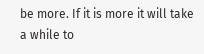be more. If it is more it will take a while to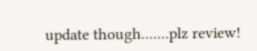update though.......plz review!